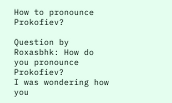How to pronounce Prokofiev?

Question by Roxasbhk: How do you pronounce Prokofiev?
I was wondering how you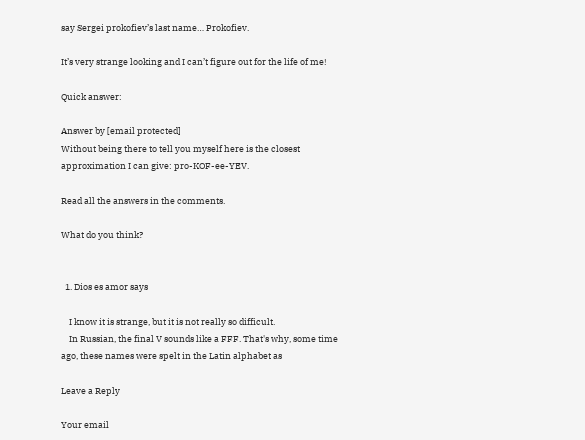say Sergei prokofiev’s last name… Prokofiev.

It’s very strange looking and I can’t figure out for the life of me!

Quick answer:

Answer by [email protected]
Without being there to tell you myself here is the closest approximation I can give: pro-KOF-ee-YEV.

Read all the answers in the comments.

What do you think?


  1. Dios es amor says

    I know it is strange, but it is not really so difficult.
    In Russian, the final V sounds like a FFF. That's why, some time ago, these names were spelt in the Latin alphabet as

Leave a Reply

Your email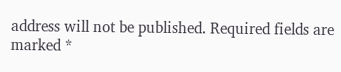address will not be published. Required fields are marked *